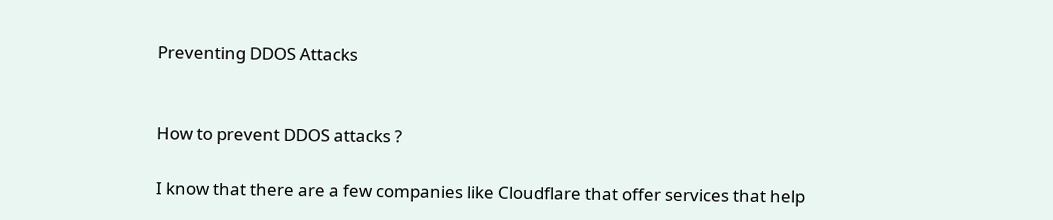Preventing DDOS Attacks


How to prevent DDOS attacks ?

I know that there are a few companies like Cloudflare that offer services that help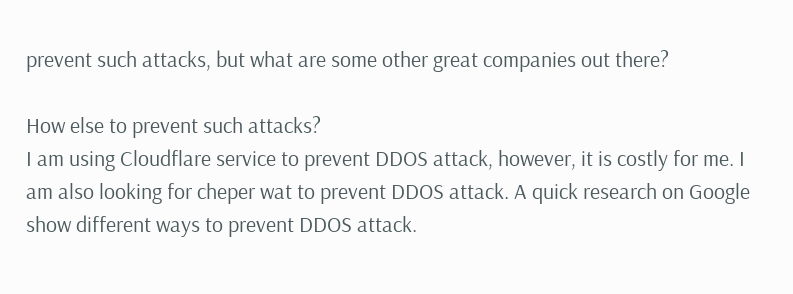prevent such attacks, but what are some other great companies out there?

How else to prevent such attacks?
I am using Cloudflare service to prevent DDOS attack, however, it is costly for me. I am also looking for cheper wat to prevent DDOS attack. A quick research on Google show different ways to prevent DDOS attack.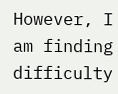However, I am finding difficulty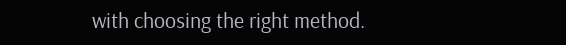with choosing the right method.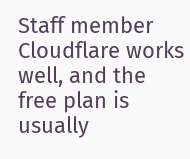Staff member
Cloudflare works well, and the free plan is usually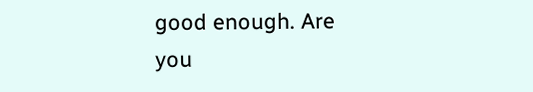good enough. Are you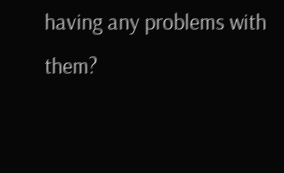having any problems with them?